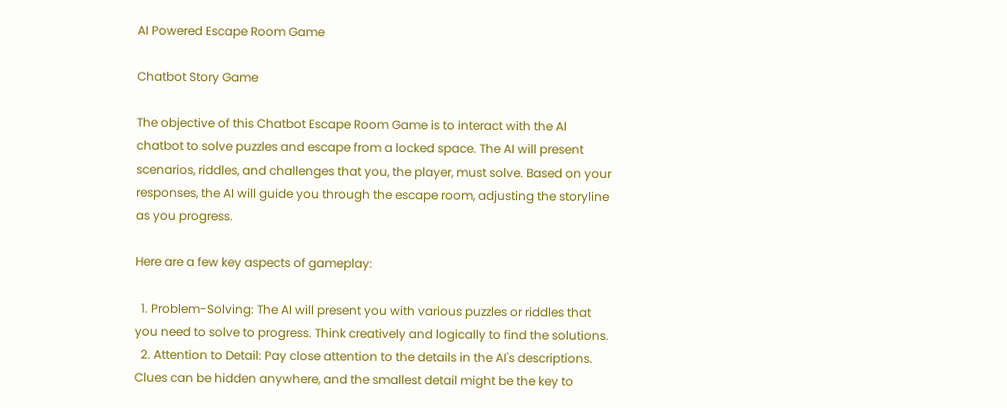AI Powered Escape Room Game

Chatbot Story Game

The objective of this Chatbot Escape Room Game is to interact with the AI chatbot to solve puzzles and escape from a locked space. The AI will present scenarios, riddles, and challenges that you, the player, must solve. Based on your responses, the AI will guide you through the escape room, adjusting the storyline as you progress.

Here are a few key aspects of gameplay:

  1. Problem-Solving: The AI will present you with various puzzles or riddles that you need to solve to progress. Think creatively and logically to find the solutions.
  2. Attention to Detail: Pay close attention to the details in the AI's descriptions. Clues can be hidden anywhere, and the smallest detail might be the key to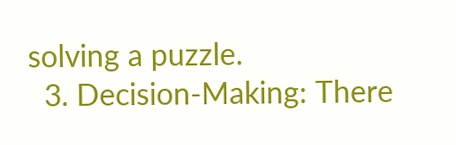solving a puzzle.
  3. Decision-Making: There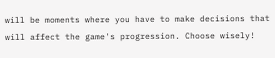will be moments where you have to make decisions that will affect the game's progression. Choose wisely!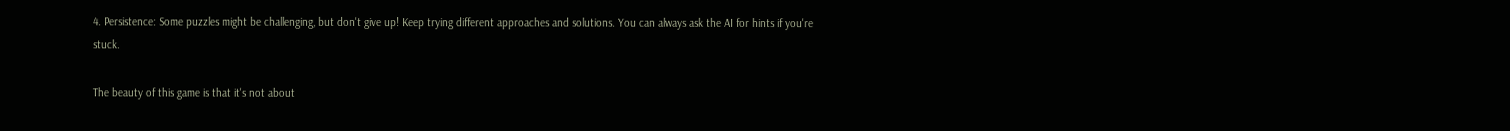4. Persistence: Some puzzles might be challenging, but don't give up! Keep trying different approaches and solutions. You can always ask the AI for hints if you're stuck.

The beauty of this game is that it's not about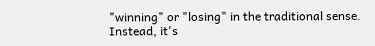"winning" or "losing" in the traditional sense. Instead, it's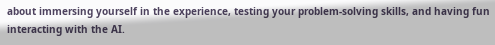about immersing yourself in the experience, testing your problem-solving skills, and having fun interacting with the AI.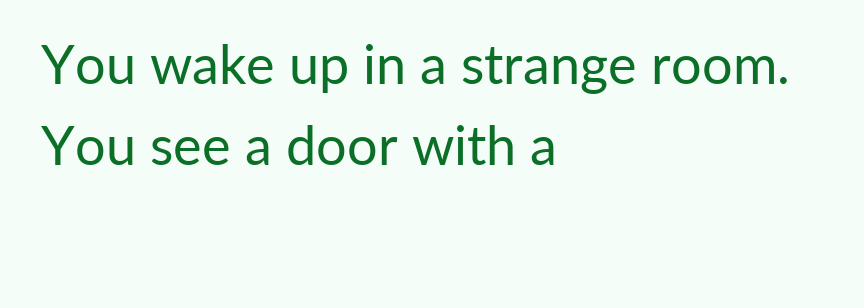You wake up in a strange room. You see a door with a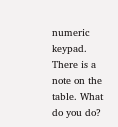numeric keypad. There is a note on the table. What do you do?